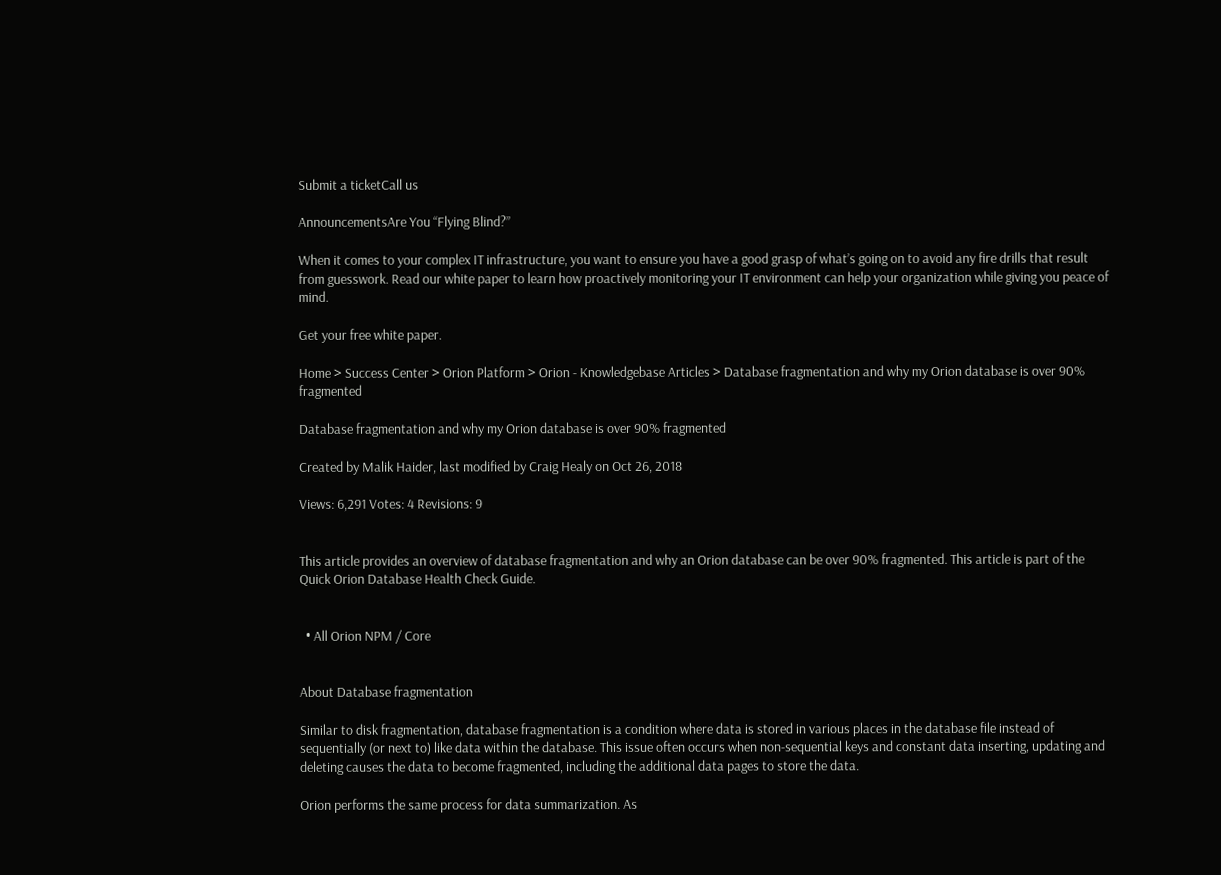Submit a ticketCall us

AnnouncementsAre You “Flying Blind?”

When it comes to your complex IT infrastructure, you want to ensure you have a good grasp of what’s going on to avoid any fire drills that result from guesswork. Read our white paper to learn how proactively monitoring your IT environment can help your organization while giving you peace of mind.

Get your free white paper.

Home > Success Center > Orion Platform > Orion - Knowledgebase Articles > Database fragmentation and why my Orion database is over 90% fragmented

Database fragmentation and why my Orion database is over 90% fragmented

Created by Malik Haider, last modified by Craig Healy on Oct 26, 2018

Views: 6,291 Votes: 4 Revisions: 9


This article provides an overview of database fragmentation and why an Orion database can be over 90% fragmented. This article is part of the Quick Orion Database Health Check Guide.


  • All Orion NPM / Core


About Database fragmentation

Similar to disk fragmentation, database fragmentation is a condition where data is stored in various places in the database file instead of sequentially (or next to) like data within the database. This issue often occurs when non-sequential keys and constant data inserting, updating and deleting causes the data to become fragmented, including the additional data pages to store the data.

Orion performs the same process for data summarization. As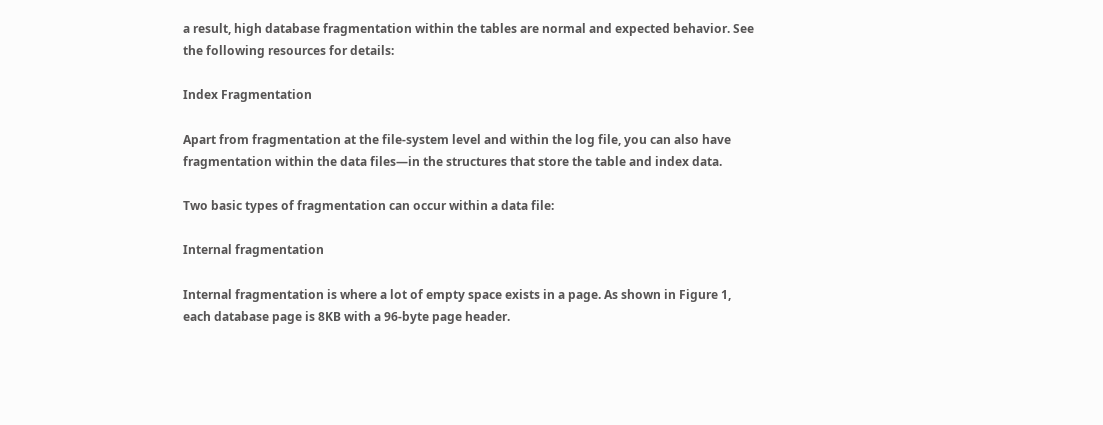a result, high database fragmentation within the tables are normal and expected behavior. See the following resources for details:

Index Fragmentation

Apart from fragmentation at the file-system level and within the log file, you can also have fragmentation within the data files—in the structures that store the table and index data.

Two basic types of fragmentation can occur within a data file:

Internal fragmentation

Internal fragmentation is where a lot of empty space exists in a page. As shown in Figure 1, each database page is 8KB with a 96-byte page header.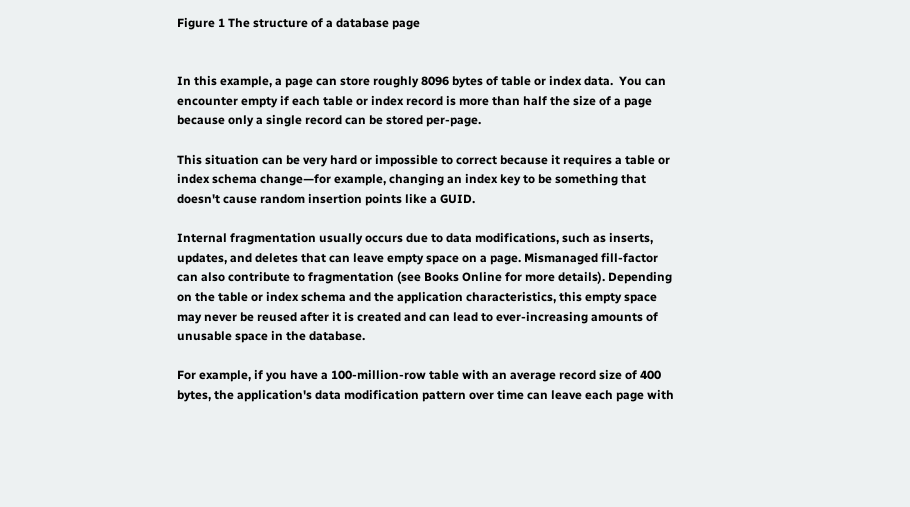Figure 1 The structure of a database page


In this example, a page can store roughly 8096 bytes of table or index data.  You can encounter empty if each table or index record is more than half the size of a page because only a single record can be stored per-page.

This situation can be very hard or impossible to correct because it requires a table or index schema change—for example, changing an index key to be something that doesn't cause random insertion points like a GUID.

Internal fragmentation usually occurs due to data modifications, such as inserts, updates, and deletes that can leave empty space on a page. Mismanaged fill-factor can also contribute to fragmentation (see Books Online for more details). Depending on the table or index schema and the application characteristics, this empty space may never be reused after it is created and can lead to ever-increasing amounts of unusable space in the database.

For example, if you have a 100-million-row table with an average record size of 400 bytes, the application's data modification pattern over time can leave each page with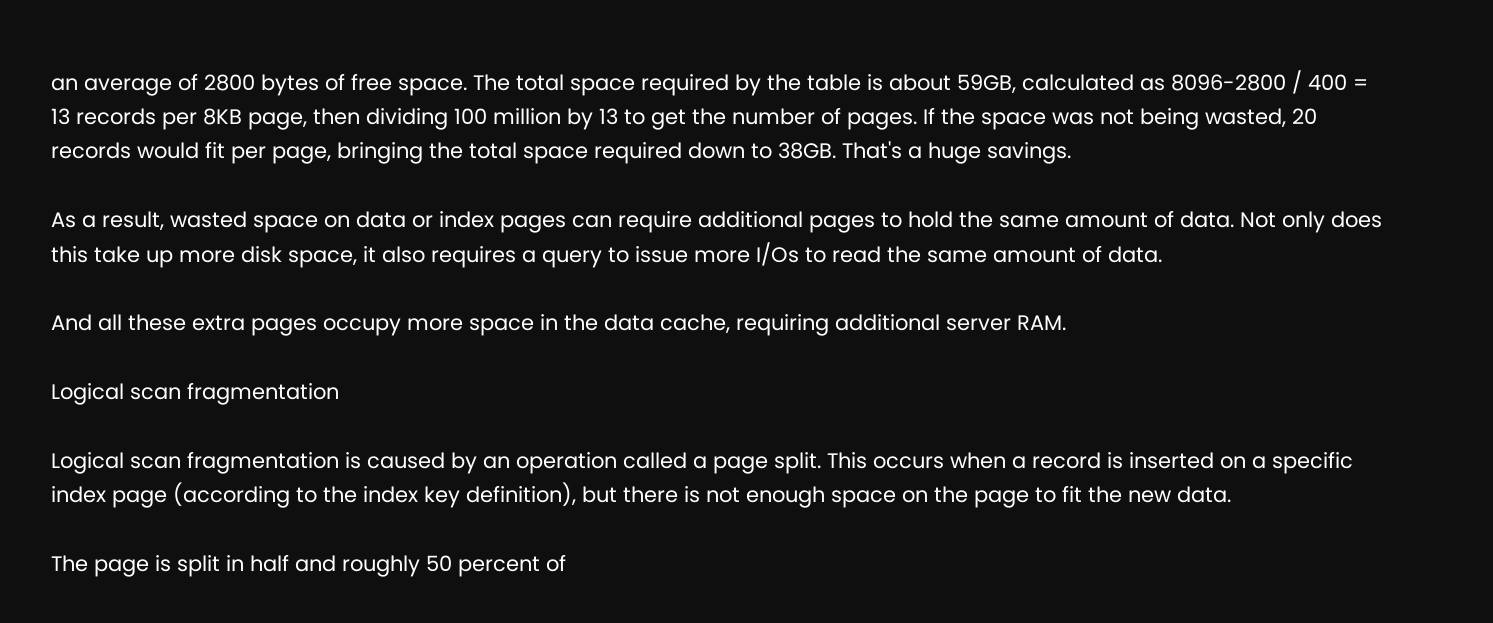an average of 2800 bytes of free space. The total space required by the table is about 59GB, calculated as 8096-2800 / 400 = 13 records per 8KB page, then dividing 100 million by 13 to get the number of pages. If the space was not being wasted, 20 records would fit per page, bringing the total space required down to 38GB. That's a huge savings.

As a result, wasted space on data or index pages can require additional pages to hold the same amount of data. Not only does this take up more disk space, it also requires a query to issue more I/Os to read the same amount of data.

And all these extra pages occupy more space in the data cache, requiring additional server RAM.

Logical scan fragmentation

Logical scan fragmentation is caused by an operation called a page split. This occurs when a record is inserted on a specific index page (according to the index key definition), but there is not enough space on the page to fit the new data.

The page is split in half and roughly 50 percent of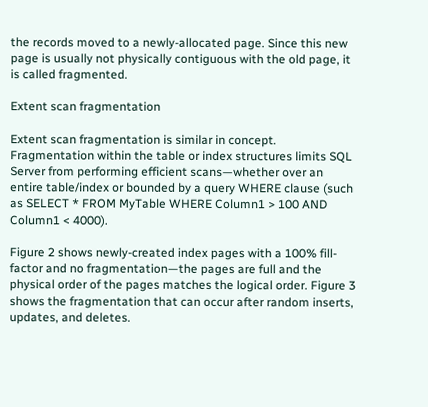the records moved to a newly-allocated page. Since this new page is usually not physically contiguous with the old page, it is called fragmented.

Extent scan fragmentation

Extent scan fragmentation is similar in concept. Fragmentation within the table or index structures limits SQL Server from performing efficient scans—whether over an entire table/index or bounded by a query WHERE clause (such as SELECT * FROM MyTable WHERE Column1 > 100 AND Column1 < 4000).

Figure 2 shows newly-created index pages with a 100% fill-factor and no fragmentation—the pages are full and the physical order of the pages matches the logical order. Figure 3 shows the fragmentation that can occur after random inserts, updates, and deletes.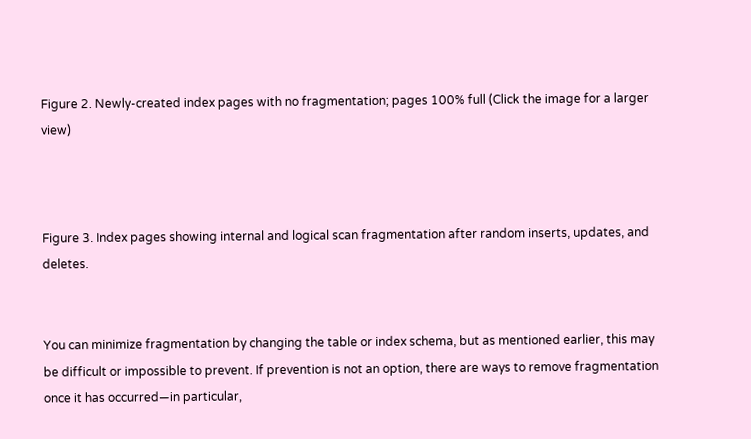Figure 2. Newly-created index pages with no fragmentation; pages 100% full (Click the image for a larger view)



Figure 3. Index pages showing internal and logical scan fragmentation after random inserts, updates, and deletes.


You can minimize fragmentation by changing the table or index schema, but as mentioned earlier, this may be difficult or impossible to prevent. If prevention is not an option, there are ways to remove fragmentation once it has occurred—in particular,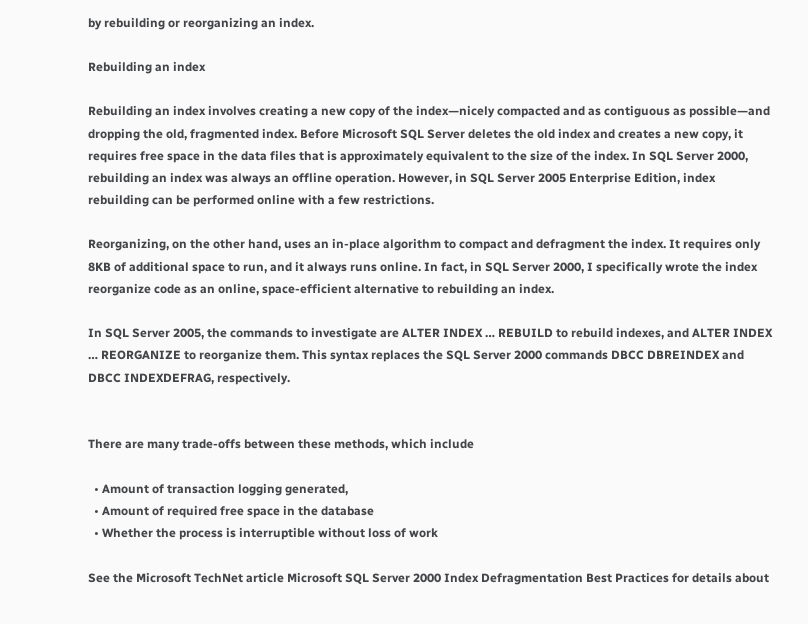by rebuilding or reorganizing an index.

Rebuilding an index

Rebuilding an index involves creating a new copy of the index—nicely compacted and as contiguous as possible—and dropping the old, fragmented index. Before Microsoft SQL Server deletes the old index and creates a new copy, it requires free space in the data files that is approximately equivalent to the size of the index. In SQL Server 2000, rebuilding an index was always an offline operation. However, in SQL Server 2005 Enterprise Edition, index rebuilding can be performed online with a few restrictions.

Reorganizing, on the other hand, uses an in-place algorithm to compact and defragment the index. It requires only 8KB of additional space to run, and it always runs online. In fact, in SQL Server 2000, I specifically wrote the index reorganize code as an online, space-efficient alternative to rebuilding an index.

In SQL Server 2005, the commands to investigate are ALTER INDEX … REBUILD to rebuild indexes, and ALTER INDEX … REORGANIZE to reorganize them. This syntax replaces the SQL Server 2000 commands DBCC DBREINDEX and DBCC INDEXDEFRAG, respectively.


There are many trade-offs between these methods, which include

  • Amount of transaction logging generated,
  • Amount of required free space in the database
  • Whether the process is interruptible without loss of work

See the Microsoft TechNet article Microsoft SQL Server 2000 Index Defragmentation Best Practices for details about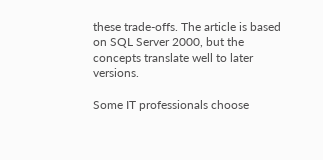these trade-offs. The article is based on SQL Server 2000, but the concepts translate well to later versions.

Some IT professionals choose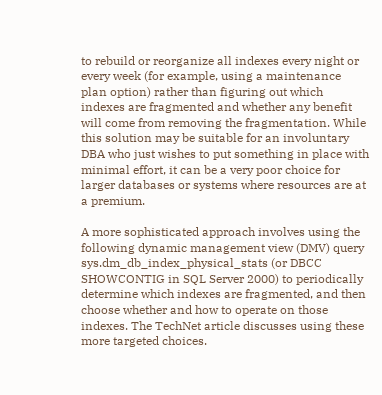to rebuild or reorganize all indexes every night or every week (for example, using a maintenance plan option) rather than figuring out which indexes are fragmented and whether any benefit will come from removing the fragmentation. While this solution may be suitable for an involuntary DBA who just wishes to put something in place with minimal effort, it can be a very poor choice for larger databases or systems where resources are at a premium.

A more sophisticated approach involves using the following dynamic management view (DMV) query sys.dm_db_index_physical_stats (or DBCC SHOWCONTIG in SQL Server 2000) to periodically determine which indexes are fragmented, and then choose whether and how to operate on those indexes. The TechNet article discusses using these more targeted choices.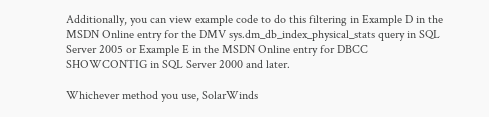Additionally, you can view example code to do this filtering in Example D in the MSDN Online entry for the DMV sys.dm_db_index_physical_stats query in SQL Server 2005 or Example E in the MSDN Online entry for DBCC SHOWCONTIG in SQL Server 2000 and later.

Whichever method you use, SolarWinds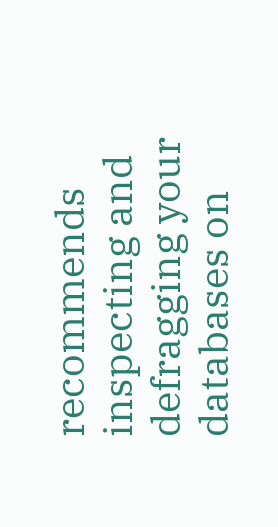recommends inspecting and defragging your databases on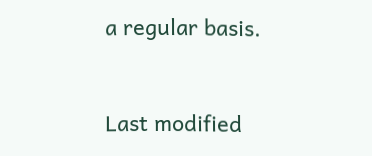a regular basis.



Last modified